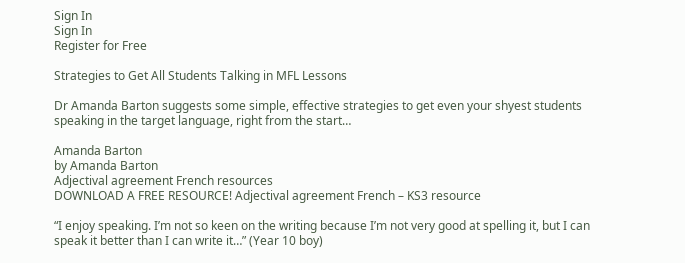Sign In
Sign In
Register for Free

Strategies to Get All Students Talking in MFL Lessons

Dr Amanda Barton suggests some simple, effective strategies to get even your shyest students speaking in the target language, right from the start…

Amanda Barton
by Amanda Barton
Adjectival agreement French resources
DOWNLOAD A FREE RESOURCE! Adjectival agreement French – KS3 resource

“I enjoy speaking. I’m not so keen on the writing because I’m not very good at spelling it, but I can speak it better than I can write it…” (Year 10 boy)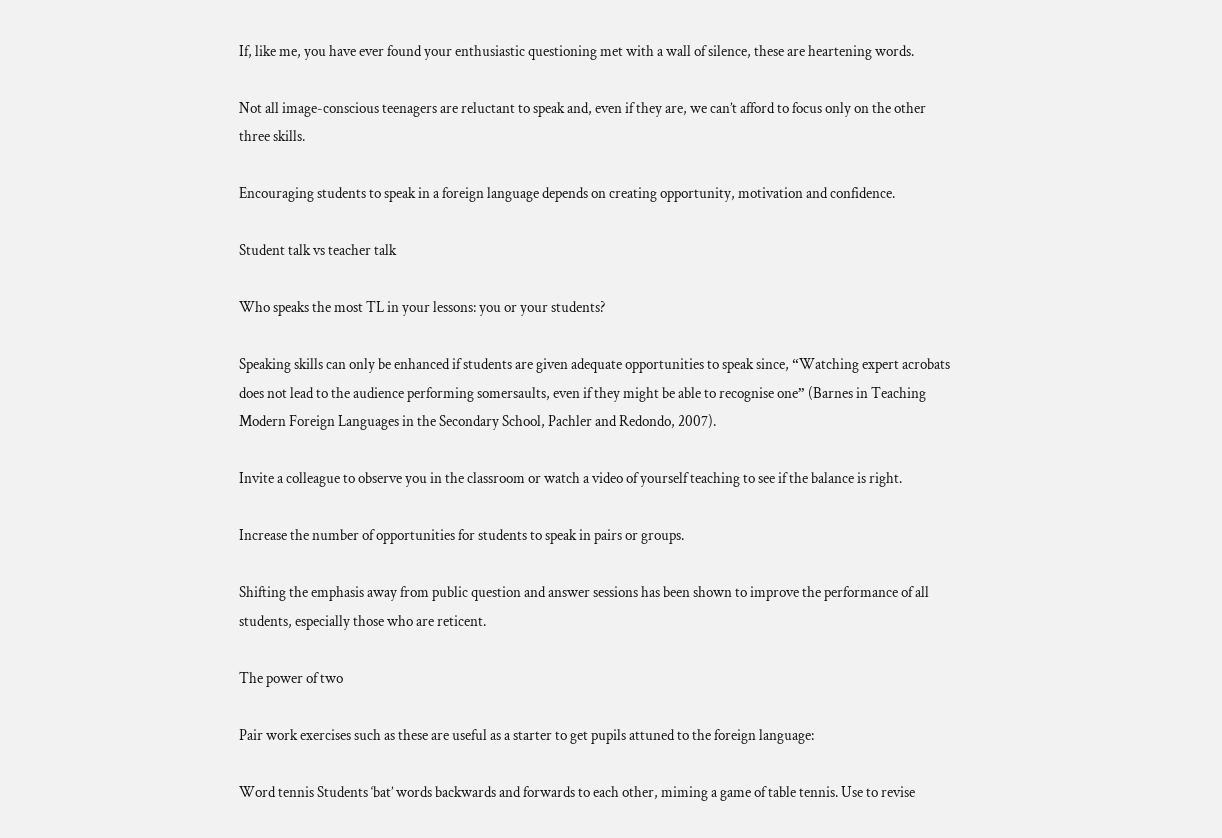If, like me, you have ever found your enthusiastic questioning met with a wall of silence, these are heartening words.

Not all image-conscious teenagers are reluctant to speak and, even if they are, we can’t afford to focus only on the other three skills.

Encouraging students to speak in a foreign language depends on creating opportunity, motivation and confidence.

Student talk vs teacher talk

Who speaks the most TL in your lessons: you or your students?

Speaking skills can only be enhanced if students are given adequate opportunities to speak since, “Watching expert acrobats does not lead to the audience performing somersaults, even if they might be able to recognise one” (Barnes in Teaching Modern Foreign Languages in the Secondary School, Pachler and Redondo, 2007).

Invite a colleague to observe you in the classroom or watch a video of yourself teaching to see if the balance is right.

Increase the number of opportunities for students to speak in pairs or groups.

Shifting the emphasis away from public question and answer sessions has been shown to improve the performance of all students, especially those who are reticent.

The power of two

Pair work exercises such as these are useful as a starter to get pupils attuned to the foreign language:

Word tennis Students ‘bat’ words backwards and forwards to each other, miming a game of table tennis. Use to revise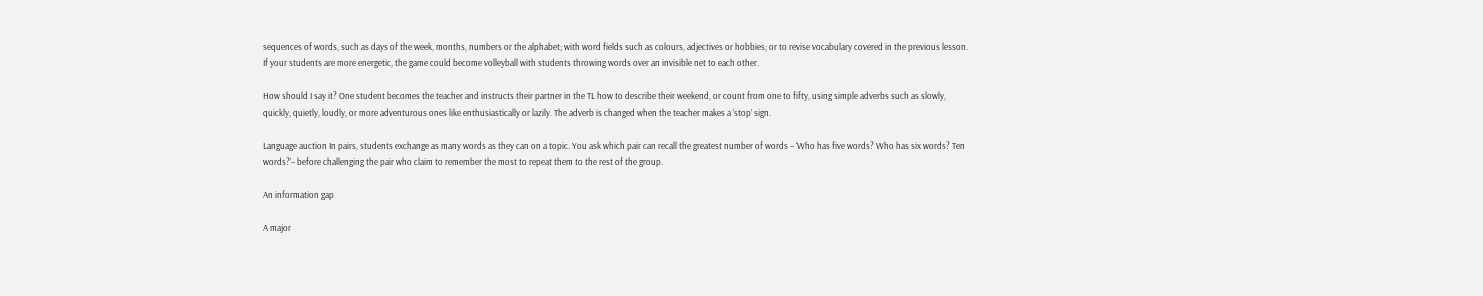sequences of words, such as days of the week, months, numbers or the alphabet; with word fields such as colours, adjectives or hobbies; or to revise vocabulary covered in the previous lesson. If your students are more energetic, the game could become volleyball with students throwing words over an invisible net to each other.

How should I say it? One student becomes the teacher and instructs their partner in the TL how to describe their weekend, or count from one to fifty, using simple adverbs such as slowly, quickly, quietly, loudly, or more adventurous ones like enthusiastically or lazily. The adverb is changed when the teacher makes a ‘stop’ sign.

Language auction In pairs, students exchange as many words as they can on a topic. You ask which pair can recall the greatest number of words – ‘Who has five words? Who has six words? Ten words?’– before challenging the pair who claim to remember the most to repeat them to the rest of the group.

An information gap

A major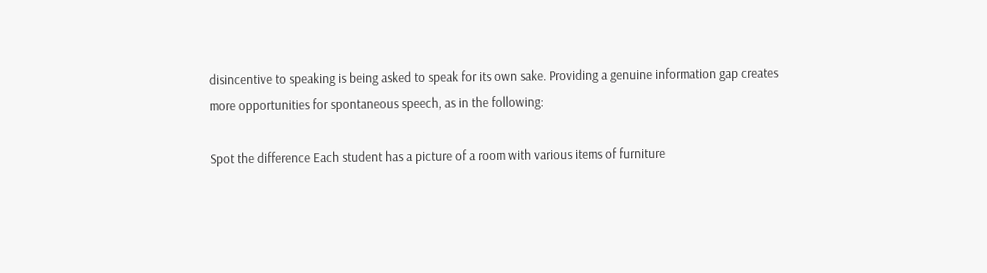disincentive to speaking is being asked to speak for its own sake. Providing a genuine information gap creates more opportunities for spontaneous speech, as in the following:

Spot the difference Each student has a picture of a room with various items of furniture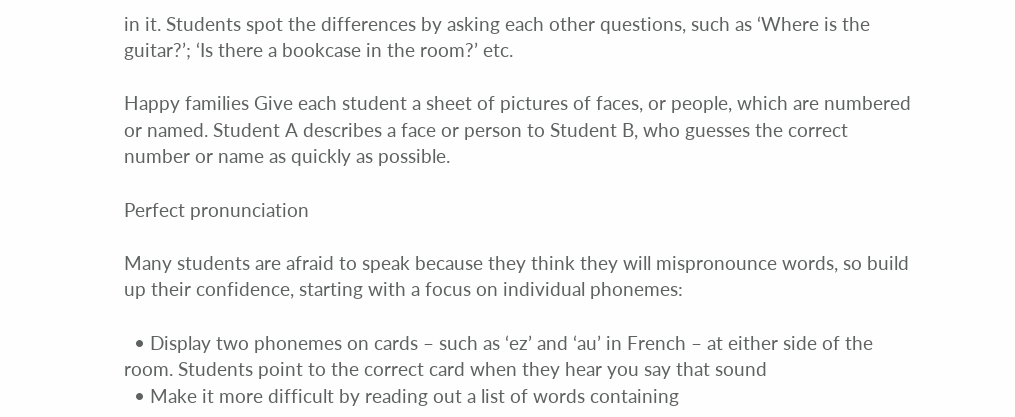in it. Students spot the differences by asking each other questions, such as ‘Where is the guitar?’; ‘Is there a bookcase in the room?’ etc.

Happy families Give each student a sheet of pictures of faces, or people, which are numbered or named. Student A describes a face or person to Student B, who guesses the correct number or name as quickly as possible.

Perfect pronunciation

Many students are afraid to speak because they think they will mispronounce words, so build up their confidence, starting with a focus on individual phonemes:

  • Display two phonemes on cards – such as ‘ez’ and ‘au’ in French – at either side of the room. Students point to the correct card when they hear you say that sound
  • Make it more difficult by reading out a list of words containing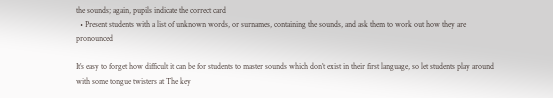the sounds; again, pupils indicate the correct card
  • Present students with a list of unknown words, or surnames, containing the sounds, and ask them to work out how they are pronounced

It’s easy to forget how difficult it can be for students to master sounds which don’t exist in their first language, so let students play around with some tongue twisters at The key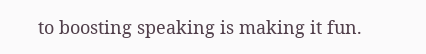to boosting speaking is making it fun.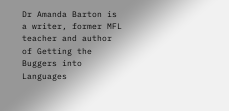Dr Amanda Barton is a writer, former MFL teacher and author of Getting the Buggers into Languages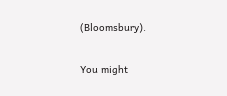(Bloomsbury).

You might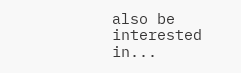also be interested in...